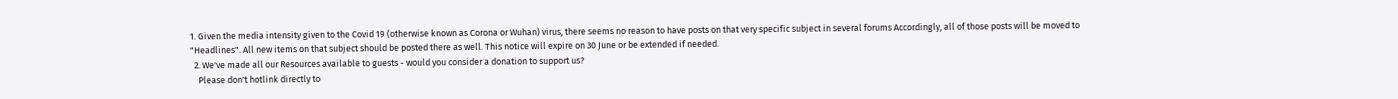1. Given the media intensity given to the Covid 19 (otherwise known as Corona or Wuhan) virus, there seems no reason to have posts on that very specific subject in several forums Accordingly, all of those posts will be moved to "Headlines". All new items on that subject should be posted there as well. This notice will expire on 30 June or be extended if needed.
  2. We've made all our Resources available to guests - would you consider a donation to support us?
    Please don't hotlink directly to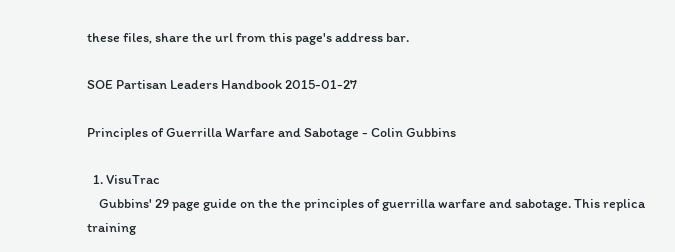these files, share the url from this page's address bar.

SOE Partisan Leaders Handbook 2015-01-27

Principles of Guerrilla Warfare and Sabotage - Colin Gubbins

  1. VisuTrac
    Gubbins' 29 page guide on the the principles of guerrilla warfare and sabotage. This replica training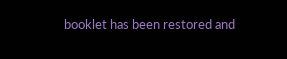booklet has been restored and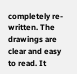completely re-written. The drawings are clear and easy to read. It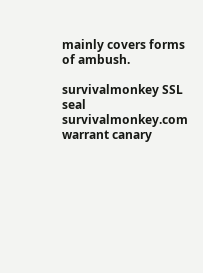mainly covers forms of ambush.

survivalmonkey SSL seal        survivalmonkey.com warrant canary